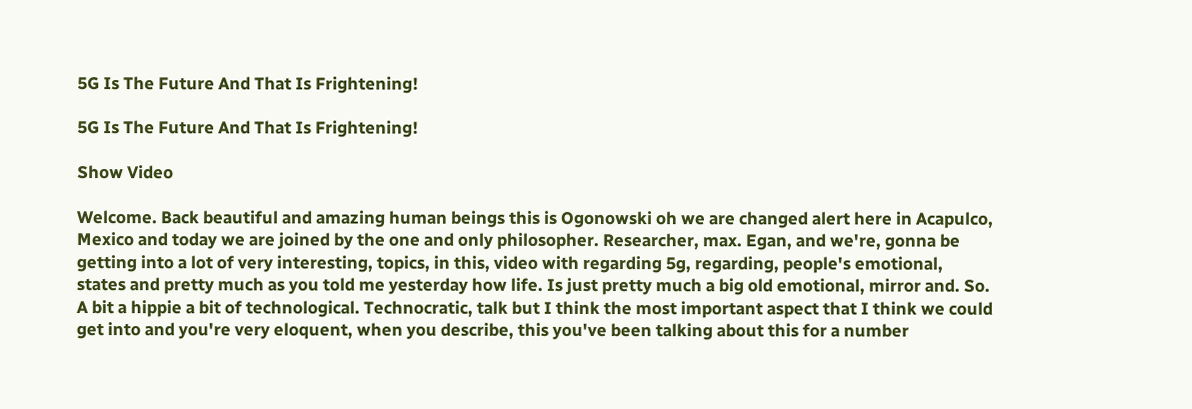5G Is The Future And That Is Frightening!

5G Is The Future And That Is Frightening!

Show Video

Welcome. Back beautiful and amazing human beings this is Ogonowski oh we are changed alert here in Acapulco, Mexico and today we are joined by the one and only philosopher. Researcher, max. Egan, and we're, gonna be getting into a lot of very interesting, topics, in this, video with regarding 5g, regarding, people's emotional, states and pretty much as you told me yesterday how life. Is just pretty much a big old emotional, mirror and. So. A bit a hippie a bit of technological. Technocratic, talk but I think the most important aspect that I think we could get into and you're very eloquent, when you describe, this you've been talking about this for a number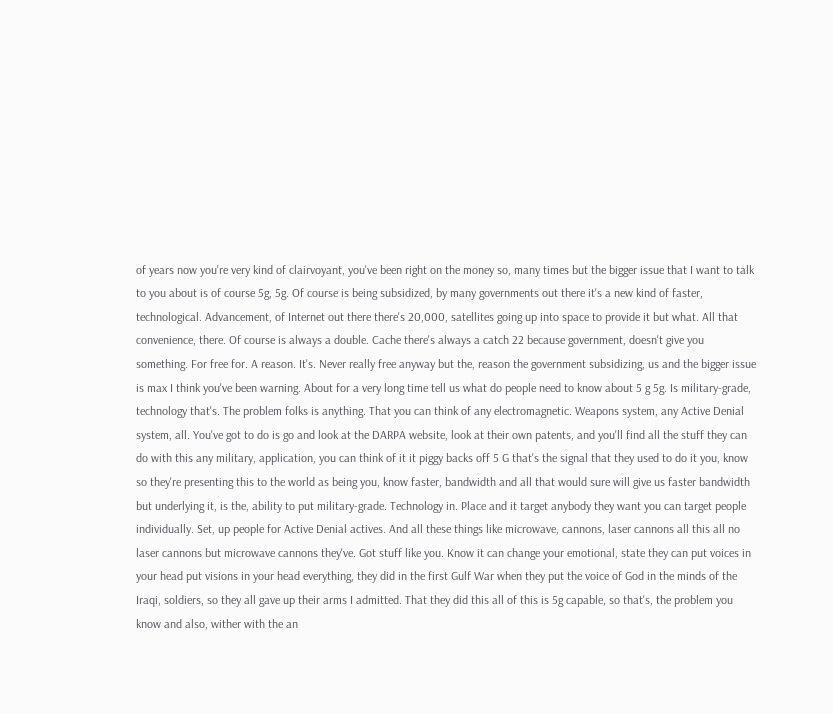of years now you're very kind of clairvoyant, you've been right on the money so, many times but the bigger issue that I want to talk to you about is of course 5g, 5g. Of course is being subsidized, by many governments out there it's a new kind of faster, technological. Advancement, of Internet out there there's 20,000, satellites going up into space to provide it but what. All that convenience, there. Of course is always a double. Cache there's always a catch 22 because government, doesn't give you something. For free for. A reason. It's. Never really free anyway but the, reason the government subsidizing, us and the bigger issue is max I think you've been warning. About for a very long time tell us what do people need to know about 5 g 5g. Is military-grade, technology that's. The problem folks is anything. That you can think of any electromagnetic. Weapons system, any Active Denial system, all. You've got to do is go and look at the DARPA website, look at their own patents, and you'll find all the stuff they can do with this any military, application, you can think of it it piggy backs off 5 G that's the signal that they used to do it you, know so they're presenting this to the world as being you, know faster, bandwidth and all that would sure will give us faster bandwidth but underlying it, is the, ability to put military-grade. Technology in. Place and it target anybody they want you can target people individually. Set, up people for Active Denial actives. And all these things like microwave, cannons, laser cannons all this all no laser cannons but microwave cannons they've. Got stuff like you. Know it can change your emotional, state they can put voices in your head put visions in your head everything, they did in the first Gulf War when they put the voice of God in the minds of the Iraqi, soldiers, so they all gave up their arms I admitted. That they did this all of this is 5g capable, so that's, the problem you know and also, wither with the an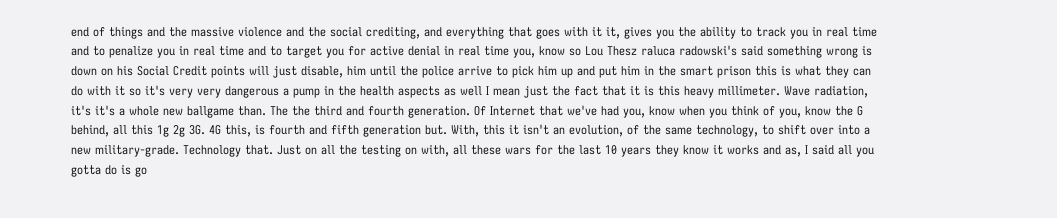end of things and the massive violence and the social crediting, and everything that goes with it it, gives you the ability to track you in real time and to penalize you in real time and to target you for active denial in real time you, know so Lou Thesz raluca radowski's said something wrong is down on his Social Credit points will just disable, him until the police arrive to pick him up and put him in the smart prison this is what they can do with it so it's very very dangerous a pump in the health aspects as well I mean just the fact that it is this heavy millimeter. Wave radiation, it's it's a whole new ballgame than. The the third and fourth generation. Of Internet that we've had you, know when you think of you, know the G behind, all this 1g 2g 3G. 4G this, is fourth and fifth generation but. With, this it isn't an evolution, of the same technology, to shift over into a new military-grade. Technology that. Just on all the testing on with, all these wars for the last 10 years they know it works and as, I said all you gotta do is go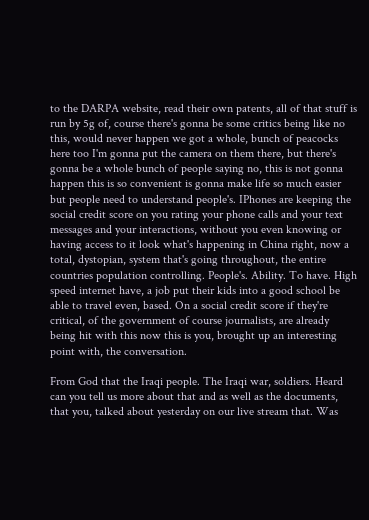to the DARPA website, read their own patents, all of that stuff is run by 5g of, course there's gonna be some critics being like no this, would never happen we got a whole, bunch of peacocks here too I'm gonna put the camera on them there, but there's gonna be a whole bunch of people saying no, this is not gonna happen this is so convenient is gonna make life so much easier but people need to understand people's. IPhones are keeping the social credit score on you rating your phone calls and your text messages and your interactions, without you even knowing or having access to it look what's happening in China right, now a total, dystopian, system that's going throughout, the entire countries population controlling. People's. Ability. To have. High speed internet have, a job put their kids into a good school be able to travel even, based. On a social credit score if they're critical, of the government of course journalists, are already being hit with this now this is you, brought up an interesting point with, the conversation.

From God that the Iraqi people. The Iraqi war, soldiers. Heard can you tell us more about that and as well as the documents, that you, talked about yesterday on our live stream that. Was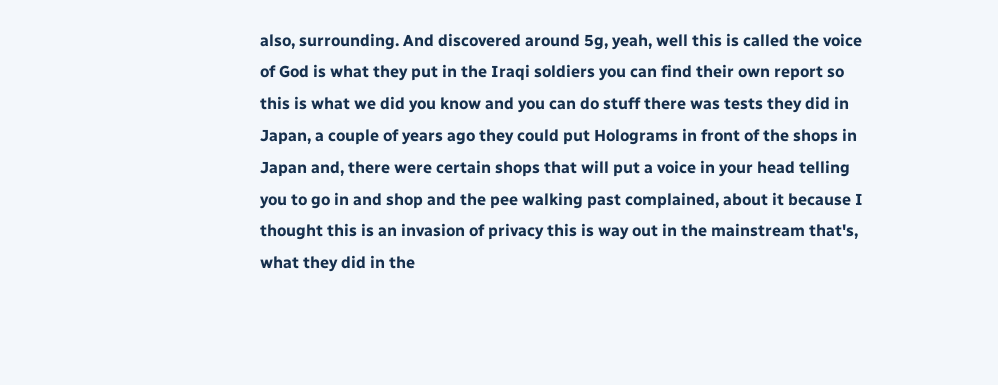also, surrounding. And discovered around 5g, yeah, well this is called the voice of God is what they put in the Iraqi soldiers you can find their own report so this is what we did you know and you can do stuff there was tests they did in Japan, a couple of years ago they could put Holograms in front of the shops in Japan and, there were certain shops that will put a voice in your head telling you to go in and shop and the pee walking past complained, about it because I thought this is an invasion of privacy this is way out in the mainstream that's, what they did in the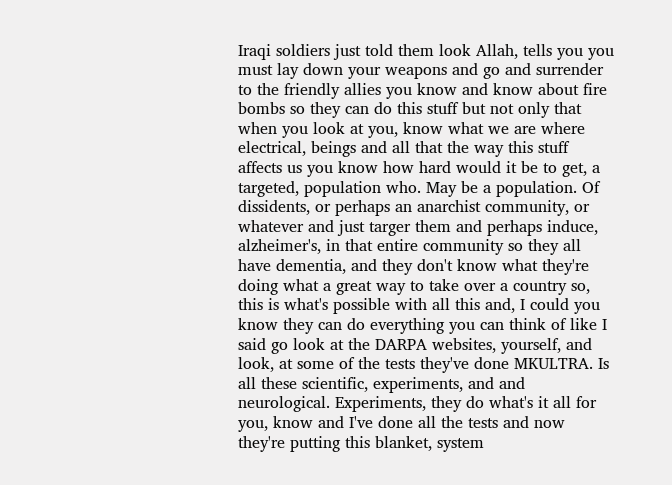Iraqi soldiers just told them look Allah, tells you you must lay down your weapons and go and surrender to the friendly allies you know and know about fire bombs so they can do this stuff but not only that when you look at you, know what we are where electrical, beings and all that the way this stuff affects us you know how hard would it be to get, a targeted, population who. May be a population. Of dissidents, or perhaps an anarchist community, or whatever and just targer them and perhaps induce, alzheimer's, in that entire community so they all have dementia, and they don't know what they're doing what a great way to take over a country so, this is what's possible with all this and, I could you know they can do everything you can think of like I said go look at the DARPA websites, yourself, and look, at some of the tests they've done MKULTRA. Is all these scientific, experiments, and and neurological. Experiments, they do what's it all for you, know and I've done all the tests and now they're putting this blanket, system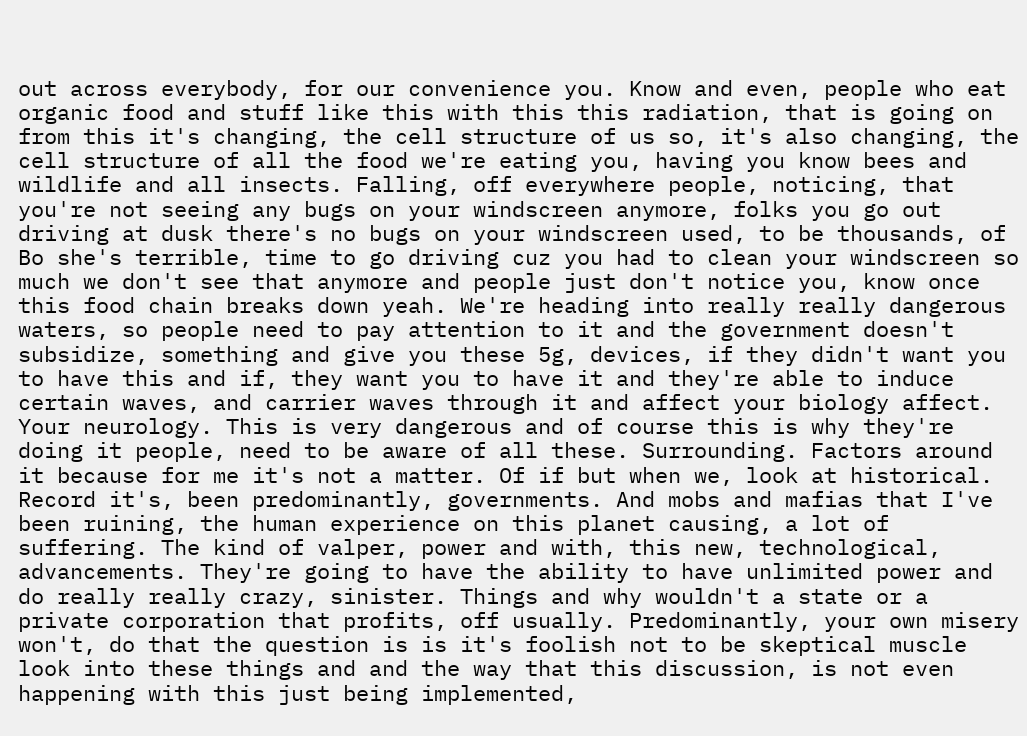out across everybody, for our convenience you. Know and even, people who eat organic food and stuff like this with this this radiation, that is going on from this it's changing, the cell structure of us so, it's also changing, the cell structure of all the food we're eating you, having you know bees and wildlife and all insects. Falling, off everywhere people, noticing, that you're not seeing any bugs on your windscreen anymore, folks you go out driving at dusk there's no bugs on your windscreen used, to be thousands, of Bo she's terrible, time to go driving cuz you had to clean your windscreen so much we don't see that anymore and people just don't notice you, know once this food chain breaks down yeah. We're heading into really really dangerous waters, so people need to pay attention to it and the government doesn't subsidize, something and give you these 5g, devices, if they didn't want you to have this and if, they want you to have it and they're able to induce certain waves, and carrier waves through it and affect your biology affect. Your neurology. This is very dangerous and of course this is why they're doing it people, need to be aware of all these. Surrounding. Factors around it because for me it's not a matter. Of if but when we, look at historical. Record it's, been predominantly, governments. And mobs and mafias that I've been ruining, the human experience on this planet causing, a lot of suffering. The kind of valper, power and with, this new, technological, advancements. They're going to have the ability to have unlimited power and do really really crazy, sinister. Things and why wouldn't a state or a private corporation that profits, off usually. Predominantly, your own misery won't, do that the question is is it's foolish not to be skeptical muscle look into these things and and the way that this discussion, is not even happening with this just being implemented,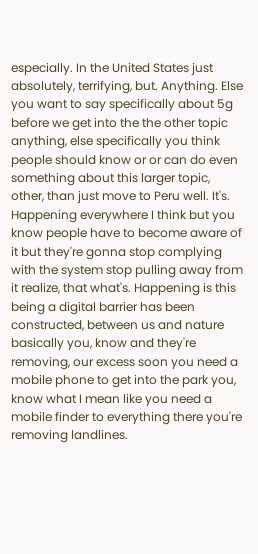especially. In the United States just absolutely, terrifying, but. Anything. Else you want to say specifically about 5g before we get into the the other topic anything, else specifically you think people should know or or can do even something about this larger topic, other, than just move to Peru well. It's. Happening everywhere I think but you know people have to become aware of it but they're gonna stop complying with the system stop pulling away from it realize, that what's. Happening is this being a digital barrier has been constructed, between us and nature basically you, know and they're removing, our excess soon you need a mobile phone to get into the park you, know what I mean like you need a mobile finder to everything there you're removing landlines.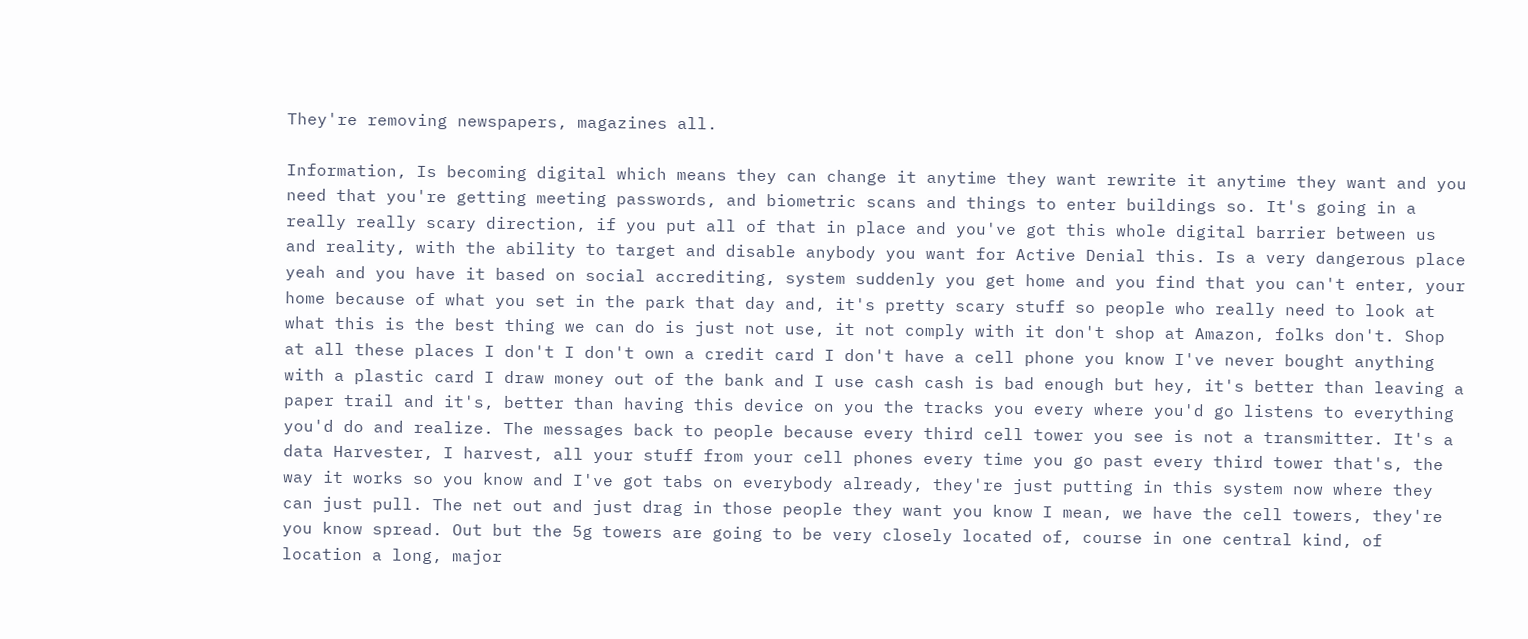They're removing newspapers, magazines all.

Information, Is becoming digital which means they can change it anytime they want rewrite it anytime they want and you need that you're getting meeting passwords, and biometric scans and things to enter buildings so. It's going in a really really scary direction, if you put all of that in place and you've got this whole digital barrier between us and reality, with the ability to target and disable anybody you want for Active Denial this. Is a very dangerous place yeah and you have it based on social accrediting, system suddenly you get home and you find that you can't enter, your home because of what you set in the park that day and, it's pretty scary stuff so people who really need to look at what this is the best thing we can do is just not use, it not comply with it don't shop at Amazon, folks don't. Shop at all these places I don't I don't own a credit card I don't have a cell phone you know I've never bought anything with a plastic card I draw money out of the bank and I use cash cash is bad enough but hey, it's better than leaving a paper trail and it's, better than having this device on you the tracks you every where you'd go listens to everything you'd do and realize. The messages back to people because every third cell tower you see is not a transmitter. It's a data Harvester, I harvest, all your stuff from your cell phones every time you go past every third tower that's, the way it works so you know and I've got tabs on everybody already, they're just putting in this system now where they can just pull. The net out and just drag in those people they want you know I mean, we have the cell towers, they're you know spread. Out but the 5g towers are going to be very closely located of, course in one central kind, of location a long, major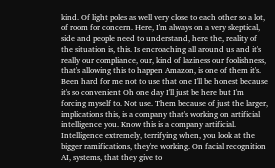kind. Of light poles as well very close to each other so a lot, of room for concern. Here, I'm always on a very skeptical, side and people need to understand, here the, reality of the situation is, this. Is encroaching all around us and it's really our compliance, our, kind of laziness our foolishness, that's allowing this to happen Amazon, is one of them it's. Been hard for me not to use that one I'll be honest because it's so convenient Oh one day I'll just be here but I'm forcing myself to. Not use. Them because of just the larger, implications this, is a company that's working on artificial intelligence you. Know this is a company artificial. Intelligence extremely, terrifying when, you look at the bigger ramifications, they're working. On facial recognition AI, systems, that they give to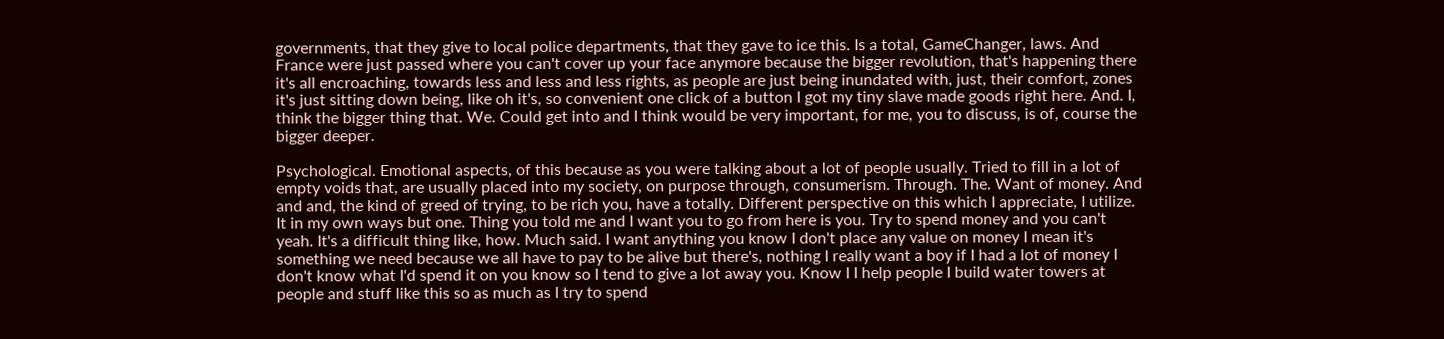governments, that they give to local police departments, that they gave to ice this. Is a total, GameChanger, laws. And France were just passed where you can't cover up your face anymore because the bigger revolution, that's happening there it's all encroaching, towards less and less and less rights, as people are just being inundated with, just, their comfort, zones it's just sitting down being, like oh it's, so convenient one click of a button I got my tiny slave made goods right here. And. I, think the bigger thing that. We. Could get into and I think would be very important, for me, you to discuss, is of, course the bigger deeper.

Psychological. Emotional aspects, of this because as you were talking about a lot of people usually. Tried to fill in a lot of empty voids that, are usually placed into my society, on purpose through, consumerism. Through. The. Want of money. And and and, the kind of greed of trying, to be rich you, have a totally. Different perspective on this which I appreciate, I utilize. It in my own ways but one. Thing you told me and I want you to go from here is you. Try to spend money and you can't yeah. It's a difficult thing like, how. Much said. I want anything you know I don't place any value on money I mean it's something we need because we all have to pay to be alive but there's, nothing I really want a boy if I had a lot of money I don't know what I'd spend it on you know so I tend to give a lot away you. Know I I help people I build water towers at people and stuff like this so as much as I try to spend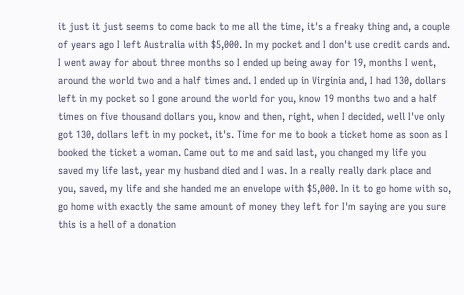it just it just seems to come back to me all the time, it's a freaky thing and, a couple of years ago I left Australia with $5,000. In my pocket and I don't use credit cards and. I went away for about three months so I ended up being away for 19, months I went, around the world two and a half times and. I ended up in Virginia and, I had 130, dollars left in my pocket so I gone around the world for you, know 19 months two and a half times on five thousand dollars you, know and then, right, when I decided, well I've only got 130, dollars left in my pocket, it's. Time for me to book a ticket home as soon as I booked the ticket a woman. Came out to me and said last, you changed my life you saved my life last, year my husband died and I was. In a really really dark place and you, saved, my life and she handed me an envelope with $5,000. In it to go home with so, go home with exactly the same amount of money they left for I'm saying are you sure this is a hell of a donation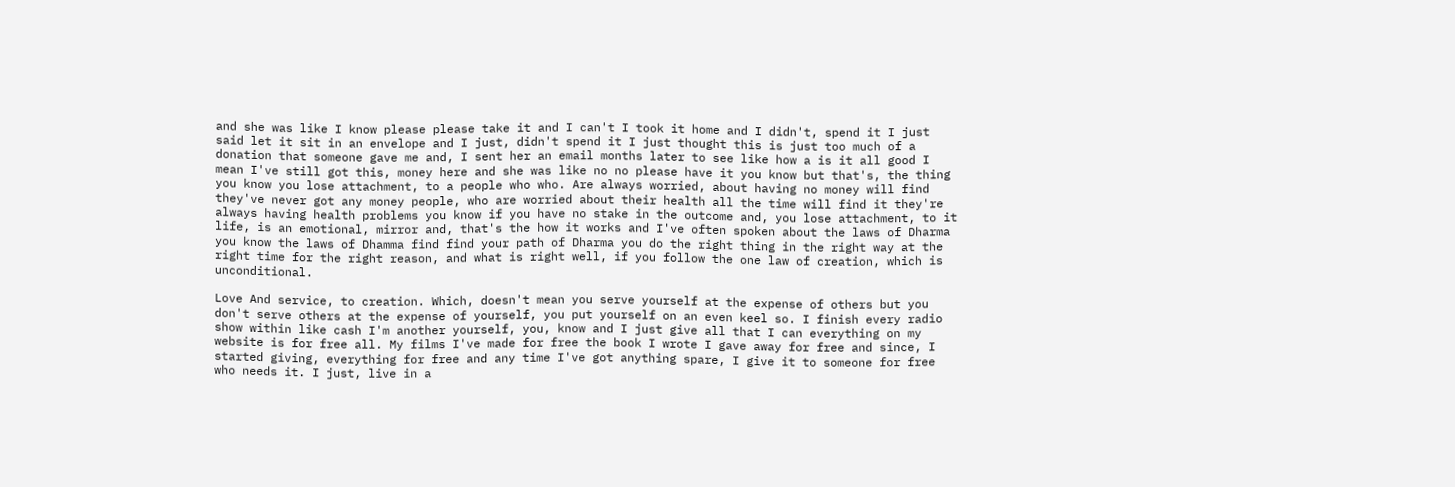and she was like I know please please take it and I can't I took it home and I didn't, spend it I just said let it sit in an envelope and I just, didn't spend it I just thought this is just too much of a donation that someone gave me and, I sent her an email months later to see like how a is it all good I mean I've still got this, money here and she was like no no please have it you know but that's, the thing you know you lose attachment, to a people who who. Are always worried, about having no money will find they've never got any money people, who are worried about their health all the time will find it they're always having health problems you know if you have no stake in the outcome and, you lose attachment, to it life, is an emotional, mirror and, that's the how it works and I've often spoken about the laws of Dharma you know the laws of Dhamma find find your path of Dharma you do the right thing in the right way at the right time for the right reason, and what is right well, if you follow the one law of creation, which is unconditional.

Love And service, to creation. Which, doesn't mean you serve yourself at the expense of others but you don't serve others at the expense of yourself, you put yourself on an even keel so. I finish every radio show within like cash I'm another yourself, you, know and I just give all that I can everything on my website is for free all. My films I've made for free the book I wrote I gave away for free and since, I started giving, everything for free and any time I've got anything spare, I give it to someone for free who needs it. I just, live in a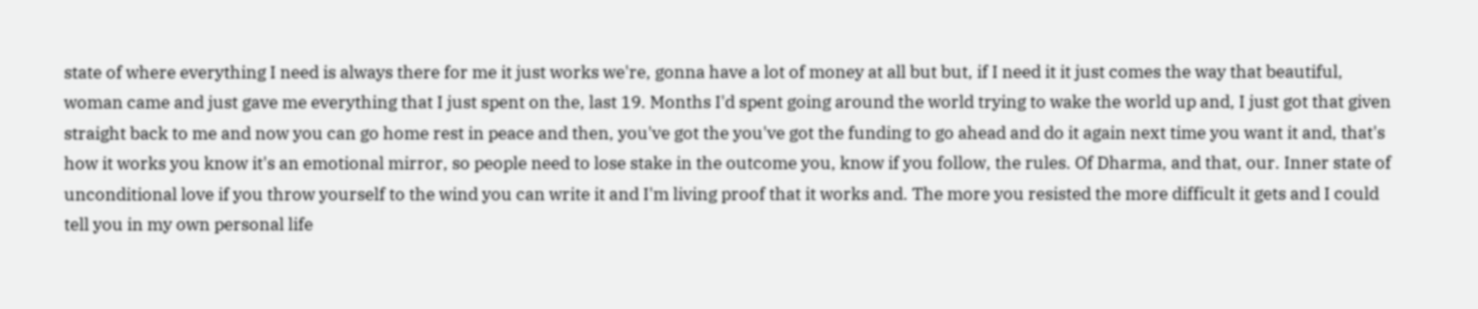state of where everything I need is always there for me it just works we're, gonna have a lot of money at all but but, if I need it it just comes the way that beautiful, woman came and just gave me everything that I just spent on the, last 19. Months I'd spent going around the world trying to wake the world up and, I just got that given straight back to me and now you can go home rest in peace and then, you've got the you've got the funding to go ahead and do it again next time you want it and, that's how it works you know it's an emotional mirror, so people need to lose stake in the outcome you, know if you follow, the rules. Of Dharma, and that, our. Inner state of unconditional love if you throw yourself to the wind you can write it and I'm living proof that it works and. The more you resisted the more difficult it gets and I could tell you in my own personal life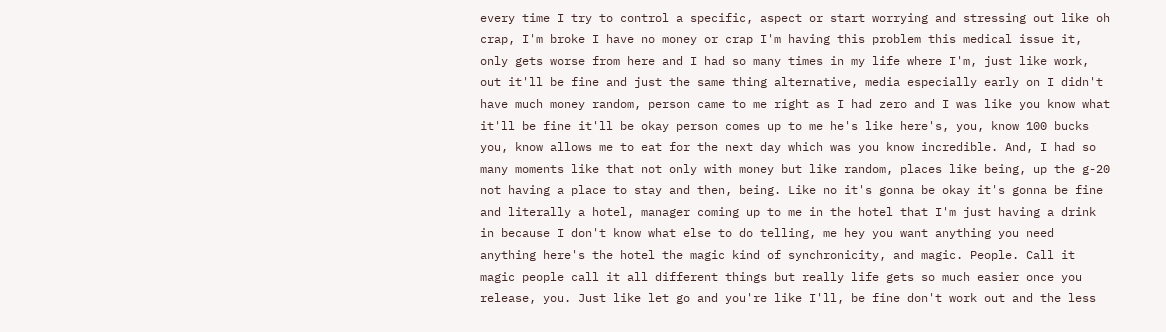every time I try to control a specific, aspect or start worrying and stressing out like oh crap, I'm broke I have no money or crap I'm having this problem this medical issue it, only gets worse from here and I had so many times in my life where I'm, just like work, out it'll be fine and just the same thing alternative, media especially early on I didn't have much money random, person came to me right as I had zero and I was like you know what it'll be fine it'll be okay person comes up to me he's like here's, you, know 100 bucks you, know allows me to eat for the next day which was you know incredible. And, I had so many moments like that not only with money but like random, places like being, up the g-20 not having a place to stay and then, being. Like no it's gonna be okay it's gonna be fine and literally a hotel, manager coming up to me in the hotel that I'm just having a drink in because I don't know what else to do telling, me hey you want anything you need anything here's the hotel the magic kind of synchronicity, and magic. People. Call it magic people call it all different things but really life gets so much easier once you release, you. Just like let go and you're like I'll, be fine don't work out and the less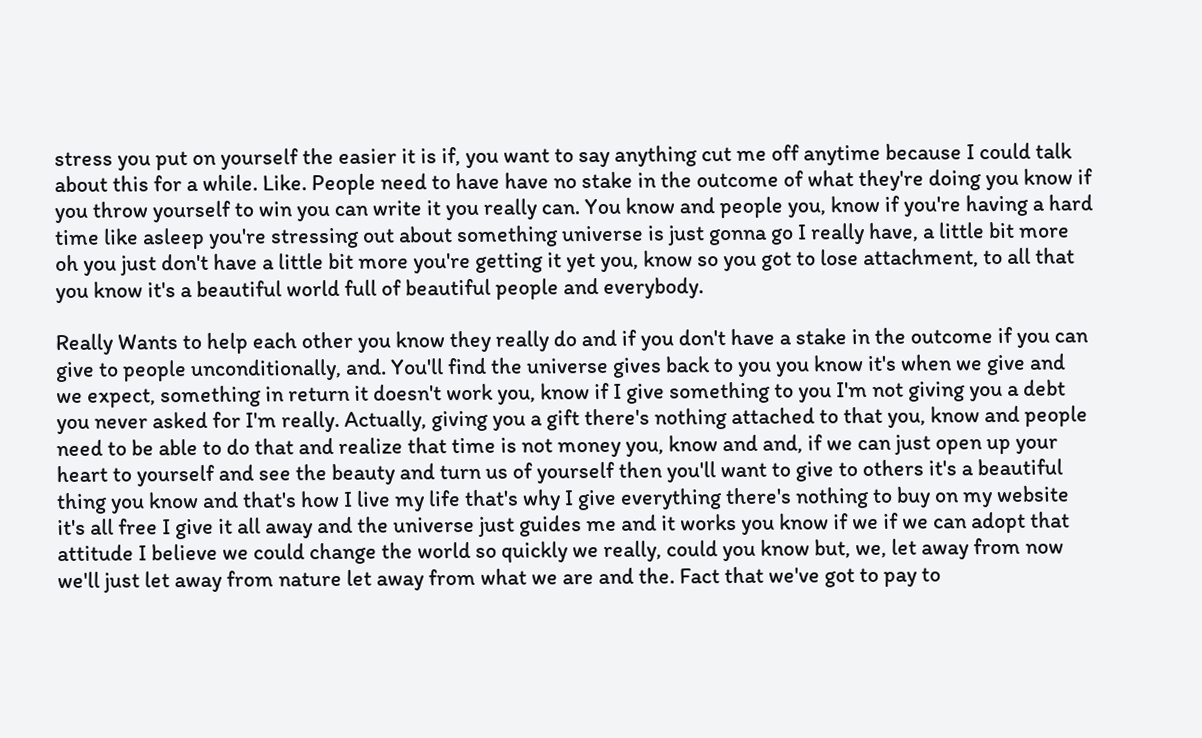stress you put on yourself the easier it is if, you want to say anything cut me off anytime because I could talk about this for a while. Like. People need to have have no stake in the outcome of what they're doing you know if you throw yourself to win you can write it you really can. You know and people you, know if you're having a hard time like asleep you're stressing out about something universe is just gonna go I really have, a little bit more oh you just don't have a little bit more you're getting it yet you, know so you got to lose attachment, to all that you know it's a beautiful world full of beautiful people and everybody.

Really Wants to help each other you know they really do and if you don't have a stake in the outcome if you can give to people unconditionally, and. You'll find the universe gives back to you you know it's when we give and we expect, something in return it doesn't work you, know if I give something to you I'm not giving you a debt you never asked for I'm really. Actually, giving you a gift there's nothing attached to that you, know and people need to be able to do that and realize that time is not money you, know and and, if we can just open up your heart to yourself and see the beauty and turn us of yourself then you'll want to give to others it's a beautiful thing you know and that's how I live my life that's why I give everything there's nothing to buy on my website it's all free I give it all away and the universe just guides me and it works you know if we if we can adopt that attitude I believe we could change the world so quickly we really, could you know but, we, let away from now we'll just let away from nature let away from what we are and the. Fact that we've got to pay to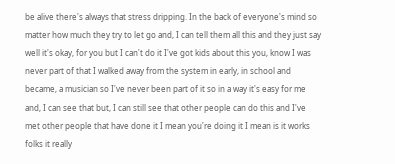be alive there's always that stress dripping. In the back of everyone's mind so matter how much they try to let go and, I can tell them all this and they just say well it's okay, for you but I can't do it I've got kids about this you, know I was never part of that I walked away from the system in early, in school and became, a musician so I've never been part of it so in a way it's easy for me and, I can see that but, I can still see that other people can do this and I've met other people that have done it I mean you're doing it I mean is it works folks it really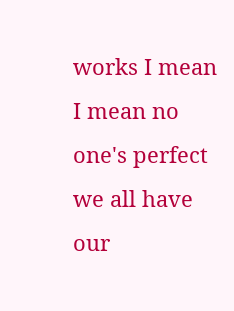works I mean I mean no one's perfect we all have our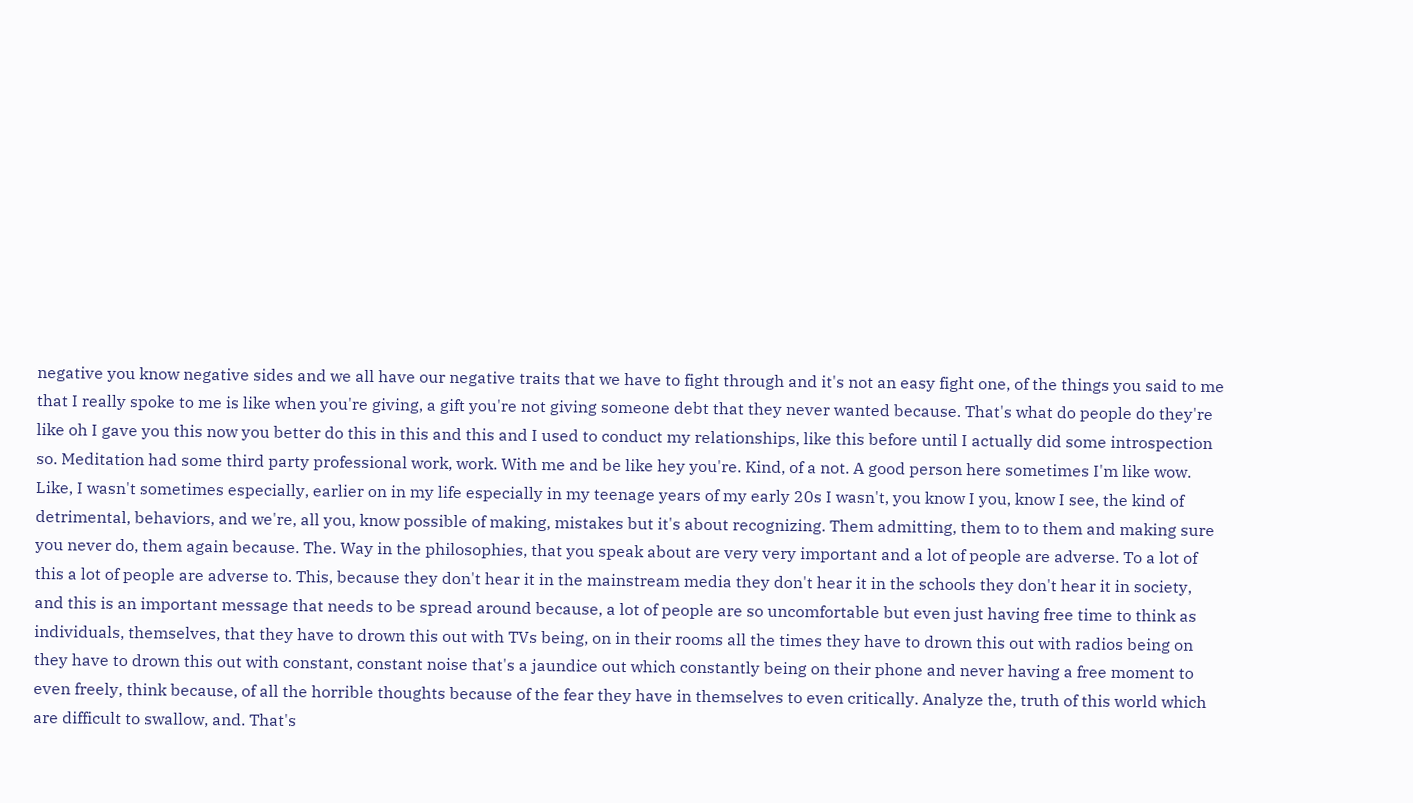negative you know negative sides and we all have our negative traits that we have to fight through and it's not an easy fight one, of the things you said to me that I really spoke to me is like when you're giving, a gift you're not giving someone debt that they never wanted because. That's what do people do they're like oh I gave you this now you better do this in this and this and I used to conduct my relationships, like this before until I actually did some introspection so. Meditation had some third party professional work, work. With me and be like hey you're. Kind, of a not. A good person here sometimes I'm like wow. Like, I wasn't sometimes especially, earlier on in my life especially in my teenage years of my early 20s I wasn't, you know I you, know I see, the kind of detrimental, behaviors, and we're, all you, know possible of making, mistakes but it's about recognizing. Them admitting, them to to them and making sure you never do, them again because. The. Way in the philosophies, that you speak about are very very important and a lot of people are adverse. To a lot of this a lot of people are adverse to. This, because they don't hear it in the mainstream media they don't hear it in the schools they don't hear it in society, and this is an important message that needs to be spread around because, a lot of people are so uncomfortable but even just having free time to think as individuals, themselves, that they have to drown this out with TVs being, on in their rooms all the times they have to drown this out with radios being on they have to drown this out with constant, constant noise that's a jaundice out which constantly being on their phone and never having a free moment to even freely, think because, of all the horrible thoughts because of the fear they have in themselves to even critically. Analyze the, truth of this world which are difficult to swallow, and. That's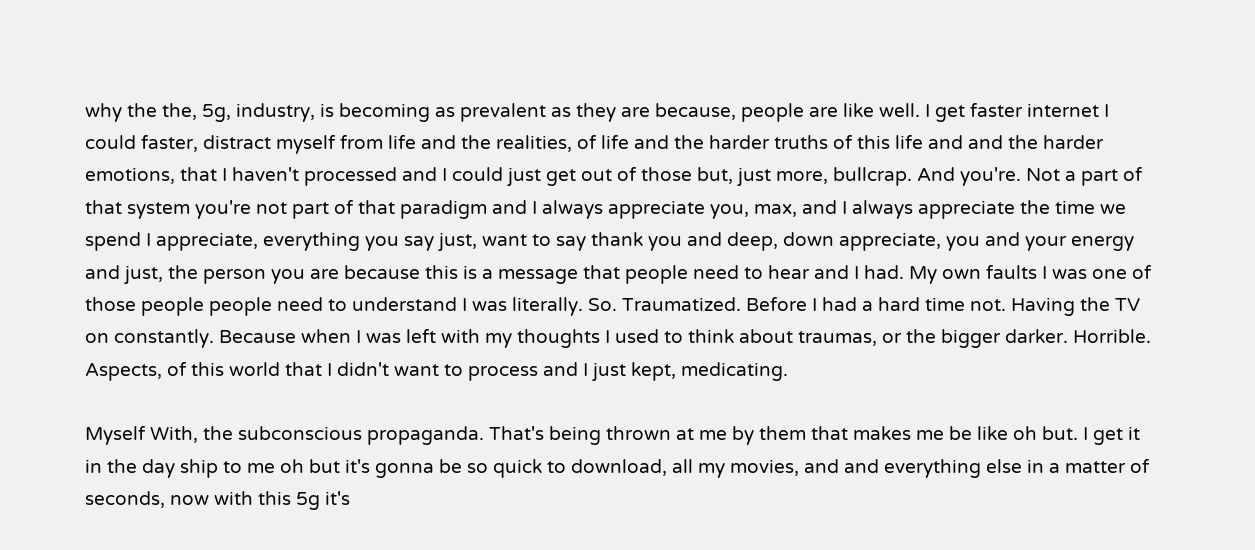why the the, 5g, industry, is becoming as prevalent as they are because, people are like well. I get faster internet I could faster, distract myself from life and the realities, of life and the harder truths of this life and and the harder emotions, that I haven't processed and I could just get out of those but, just more, bullcrap. And you're. Not a part of that system you're not part of that paradigm and I always appreciate you, max, and I always appreciate the time we spend I appreciate, everything you say just, want to say thank you and deep, down appreciate, you and your energy and just, the person you are because this is a message that people need to hear and I had. My own faults I was one of those people people need to understand I was literally. So. Traumatized. Before I had a hard time not. Having the TV on constantly. Because when I was left with my thoughts I used to think about traumas, or the bigger darker. Horrible. Aspects, of this world that I didn't want to process and I just kept, medicating.

Myself With, the subconscious propaganda. That's being thrown at me by them that makes me be like oh but. I get it in the day ship to me oh but it's gonna be so quick to download, all my movies, and and everything else in a matter of seconds, now with this 5g it's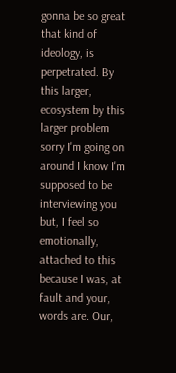gonna be so great that kind of ideology, is perpetrated. By this larger, ecosystem by this larger problem sorry I'm going on around I know I'm supposed to be interviewing you but, I feel so emotionally, attached to this because I was, at fault and your, words are. Our,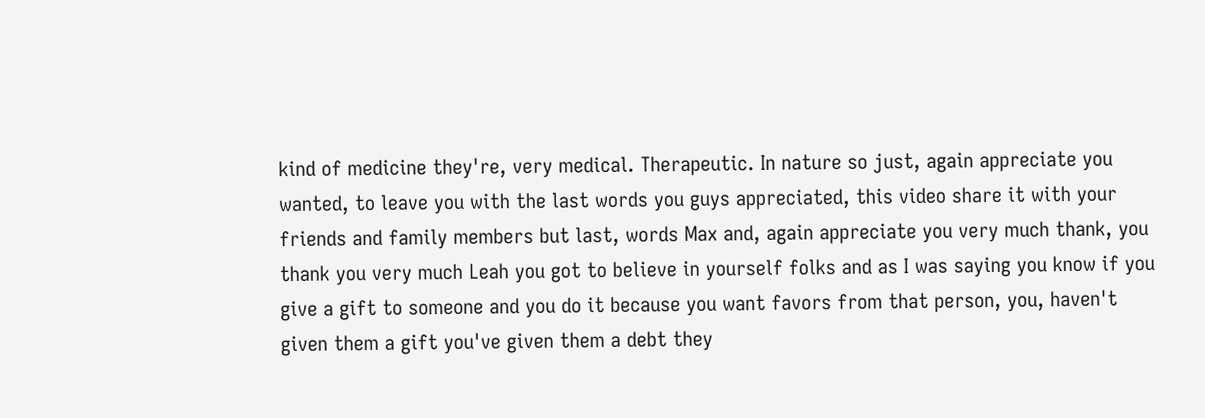kind of medicine they're, very medical. Therapeutic. In nature so just, again appreciate you wanted, to leave you with the last words you guys appreciated, this video share it with your friends and family members but last, words Max and, again appreciate you very much thank, you thank you very much Leah you got to believe in yourself folks and as I was saying you know if you give a gift to someone and you do it because you want favors from that person, you, haven't given them a gift you've given them a debt they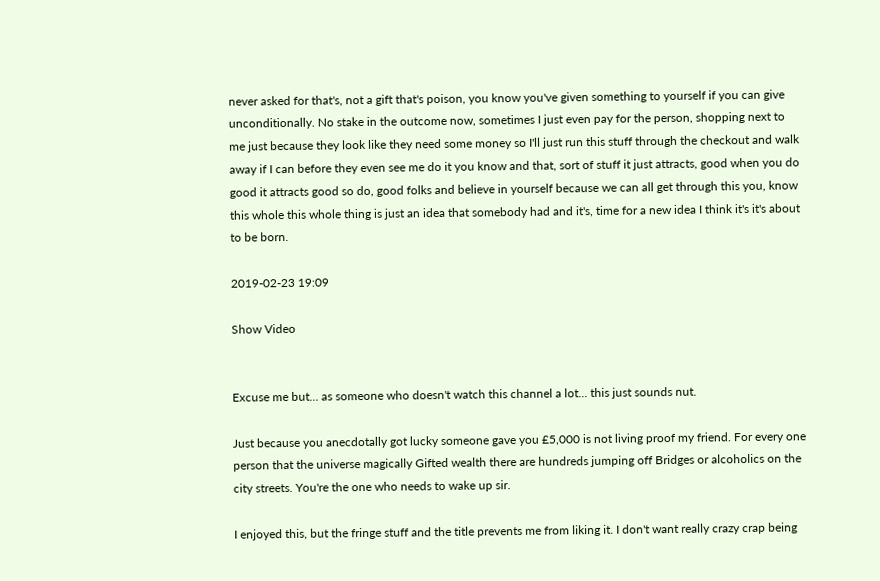never asked for that's, not a gift that's poison, you know you've given something to yourself if you can give unconditionally. No stake in the outcome now, sometimes I just even pay for the person, shopping next to me just because they look like they need some money so I'll just run this stuff through the checkout and walk away if I can before they even see me do it you know and that, sort of stuff it just attracts, good when you do good it attracts good so do, good folks and believe in yourself because we can all get through this you, know this whole this whole thing is just an idea that somebody had and it's, time for a new idea I think it's it's about to be born.

2019-02-23 19:09

Show Video


Excuse me but... as someone who doesn't watch this channel a lot... this just sounds nut.

Just because you anecdotally got lucky someone gave you £5,000 is not living proof my friend. For every one person that the universe magically Gifted wealth there are hundreds jumping off Bridges or alcoholics on the city streets. You're the one who needs to wake up sir.

I enjoyed this, but the fringe stuff and the title prevents me from liking it. I don't want really crazy crap being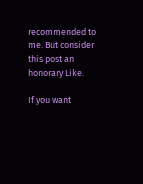recommended to me. But consider this post an honorary Like.

If you want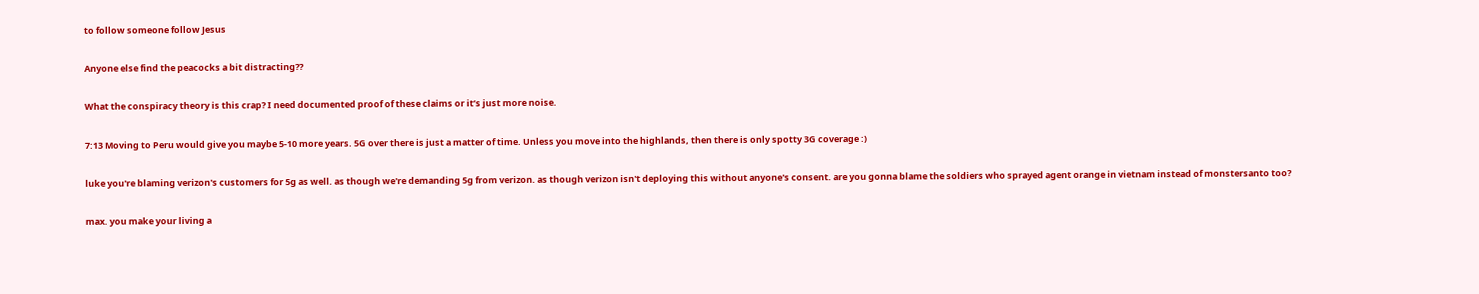to follow someone follow Jesus

Anyone else find the peacocks a bit distracting??

What the conspiracy theory is this crap? I need documented proof of these claims or it’s just more noise.

7:13 Moving to Peru would give you maybe 5-10 more years. 5G over there is just a matter of time. Unless you move into the highlands, then there is only spotty 3G coverage :)

luke you're blaming verizon's customers for 5g as well. as though we're demanding 5g from verizon. as though verizon isn't deploying this without anyone's consent. are you gonna blame the soldiers who sprayed agent orange in vietnam instead of monstersanto too?

max. you make your living a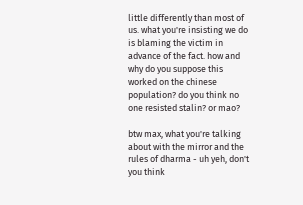little differently than most of us. what you're insisting we do is blaming the victim in advance of the fact. how and why do you suppose this worked on the chinese population? do you think no one resisted stalin? or mao?

btw max, what you're talking about with the mirror and the rules of dharma - uh yeh, don't you think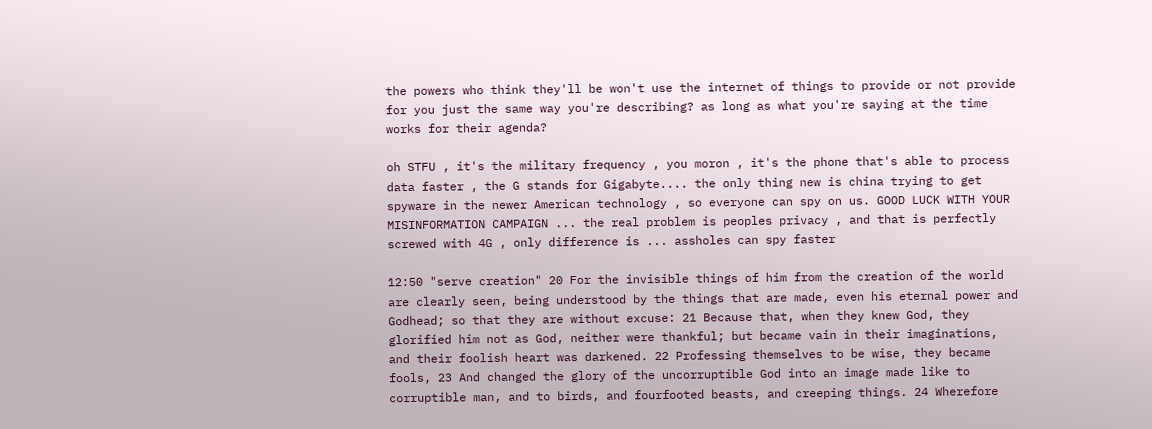the powers who think they'll be won't use the internet of things to provide or not provide for you just the same way you're describing? as long as what you're saying at the time works for their agenda?

oh STFU , it's the military frequency , you moron , it's the phone that's able to process data faster , the G stands for Gigabyte.... the only thing new is china trying to get spyware in the newer American technology , so everyone can spy on us. GOOD LUCK WITH YOUR MISINFORMATION CAMPAIGN ... the real problem is peoples privacy , and that is perfectly screwed with 4G , only difference is ... assholes can spy faster

12:50 "serve creation" 20 For the invisible things of him from the creation of the world are clearly seen, being understood by the things that are made, even his eternal power and Godhead; so that they are without excuse: 21 Because that, when they knew God, they glorified him not as God, neither were thankful; but became vain in their imaginations, and their foolish heart was darkened. 22 Professing themselves to be wise, they became fools, 23 And changed the glory of the uncorruptible God into an image made like to corruptible man, and to birds, and fourfooted beasts, and creeping things. 24 Wherefore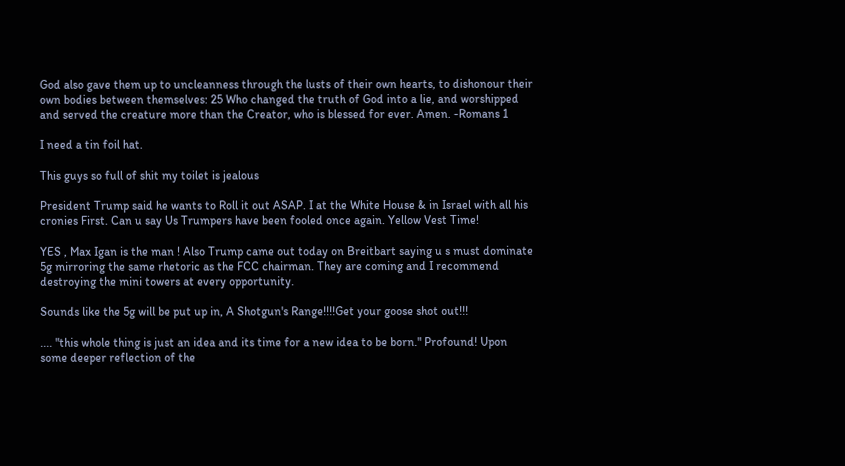God also gave them up to uncleanness through the lusts of their own hearts, to dishonour their own bodies between themselves: 25 Who changed the truth of God into a lie, and worshipped and served the creature more than the Creator, who is blessed for ever. Amen. -Romans 1

I need a tin foil hat.

This guys so full of shit my toilet is jealous

President Trump said he wants to Roll it out ASAP. I at the White House & in Israel with all his cronies First. Can u say Us Trumpers have been fooled once again. Yellow Vest Time!

YES , Max Igan is the man ! Also Trump came out today on Breitbart saying u s must dominate 5g mirroring the same rhetoric as the FCC chairman. They are coming and I recommend destroying the mini towers at every opportunity.

Sounds like the 5g will be put up in, A Shotgun's Range!!!!Get your goose shot out!!!

.... "this whole thing is just an idea and its time for a new idea to be born." Profound! Upon some deeper reflection of the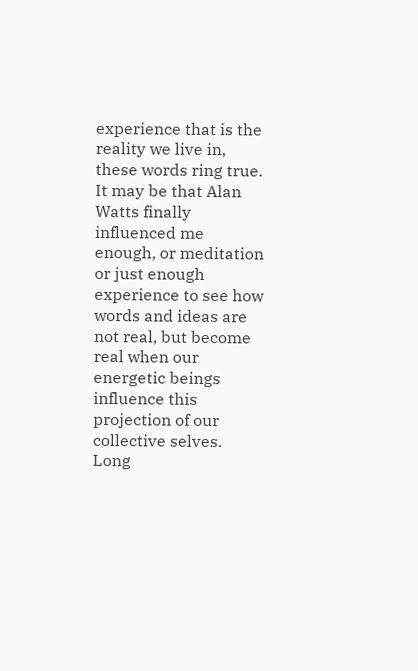experience that is the reality we live in, these words ring true. It may be that Alan Watts finally influenced me enough, or meditation or just enough experience to see how words and ideas are not real, but become real when our energetic beings influence this projection of our collective selves. Long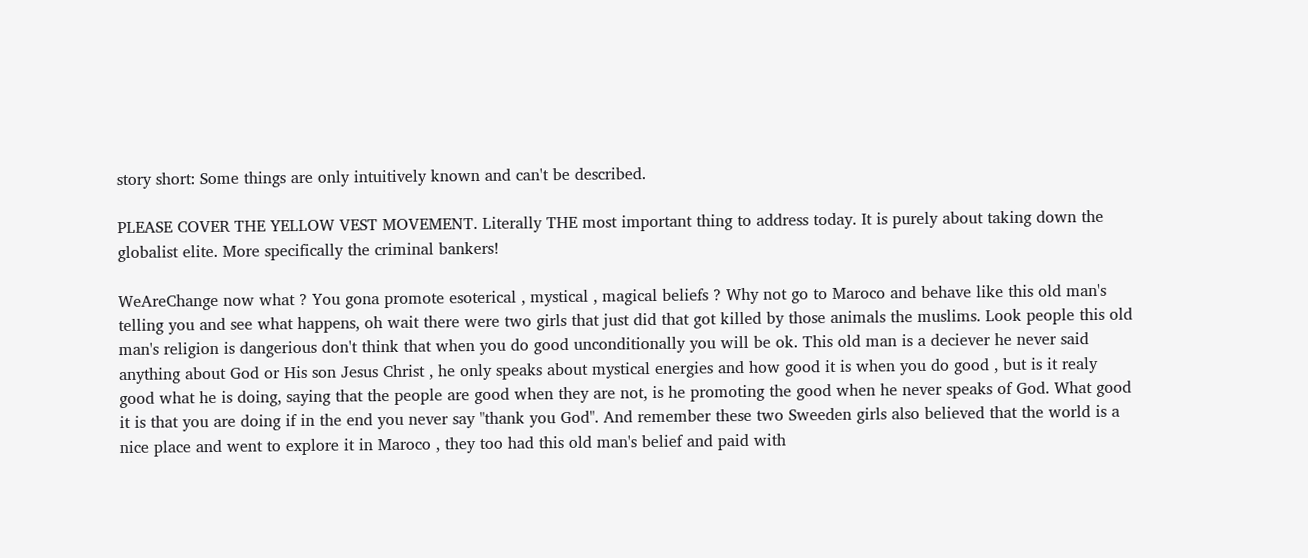story short: Some things are only intuitively known and can't be described.

PLEASE COVER THE YELLOW VEST MOVEMENT. Literally THE most important thing to address today. It is purely about taking down the globalist elite. More specifically the criminal bankers!

WeAreChange now what ? You gona promote esoterical , mystical , magical beliefs ? Why not go to Maroco and behave like this old man's telling you and see what happens, oh wait there were two girls that just did that got killed by those animals the muslims. Look people this old man's religion is dangerious don't think that when you do good unconditionally you will be ok. This old man is a deciever he never said anything about God or His son Jesus Christ , he only speaks about mystical energies and how good it is when you do good , but is it realy good what he is doing, saying that the people are good when they are not, is he promoting the good when he never speaks of God. What good it is that you are doing if in the end you never say "thank you God". And remember these two Sweeden girls also believed that the world is a nice place and went to explore it in Maroco , they too had this old man's belief and paid with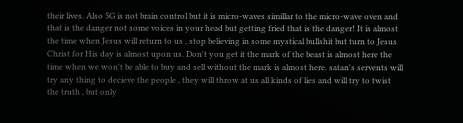their lives. Also 5G is not brain control but it is micro-waves simillar to the micro-wave oven and that is the danger not some voices in your head but getting fried that is the danger! It is almost the time when Jesus will return to us , stop believing in some mystical bullshit but turn to Jesus Christ for His day is almost upon us. Don't you get it the mark of the beast is almost here the time when we won't be able to buy and sell without the mark is almost here. satan's servents will try any thing to decieve the people , they will throw at us all kinds of lies and will try to twist the truth , but only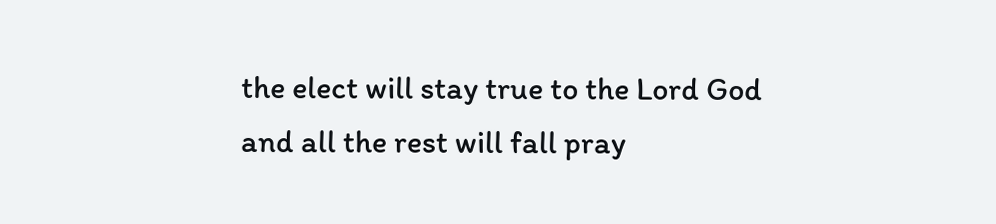the elect will stay true to the Lord God and all the rest will fall pray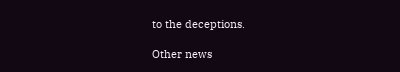to the deceptions.

Other news